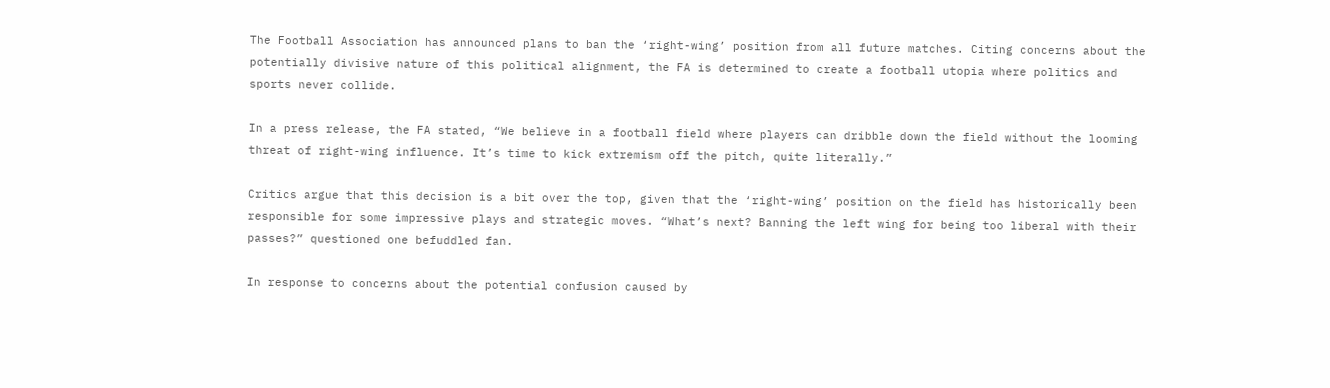The Football Association has announced plans to ban the ‘right-wing’ position from all future matches. Citing concerns about the potentially divisive nature of this political alignment, the FA is determined to create a football utopia where politics and sports never collide.

In a press release, the FA stated, “We believe in a football field where players can dribble down the field without the looming threat of right-wing influence. It’s time to kick extremism off the pitch, quite literally.”

Critics argue that this decision is a bit over the top, given that the ‘right-wing’ position on the field has historically been responsible for some impressive plays and strategic moves. “What’s next? Banning the left wing for being too liberal with their passes?” questioned one befuddled fan.

In response to concerns about the potential confusion caused by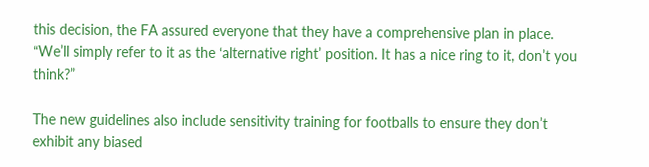this decision, the FA assured everyone that they have a comprehensive plan in place. “We’ll simply refer to it as the ‘alternative right’ position. It has a nice ring to it, don’t you think?”

The new guidelines also include sensitivity training for footballs to ensure they don’t exhibit any biased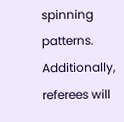spinning patterns. Additionally, referees will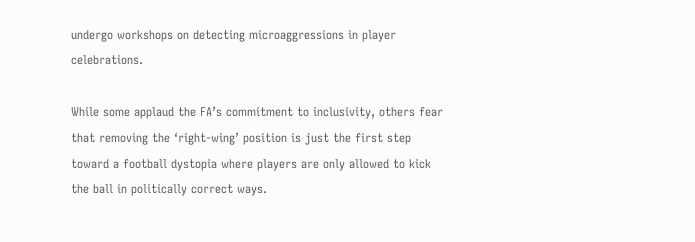undergo workshops on detecting microaggressions in player celebrations.

While some applaud the FA’s commitment to inclusivity, others fear that removing the ‘right-wing’ position is just the first step toward a football dystopia where players are only allowed to kick the ball in politically correct ways.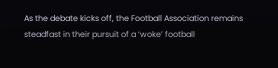As the debate kicks off, the Football Association remains steadfast in their pursuit of a ‘woke’ football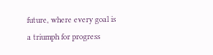future, where every goal is a triumph for progress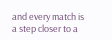and every match is a step closer to a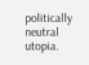politically neutral utopia.